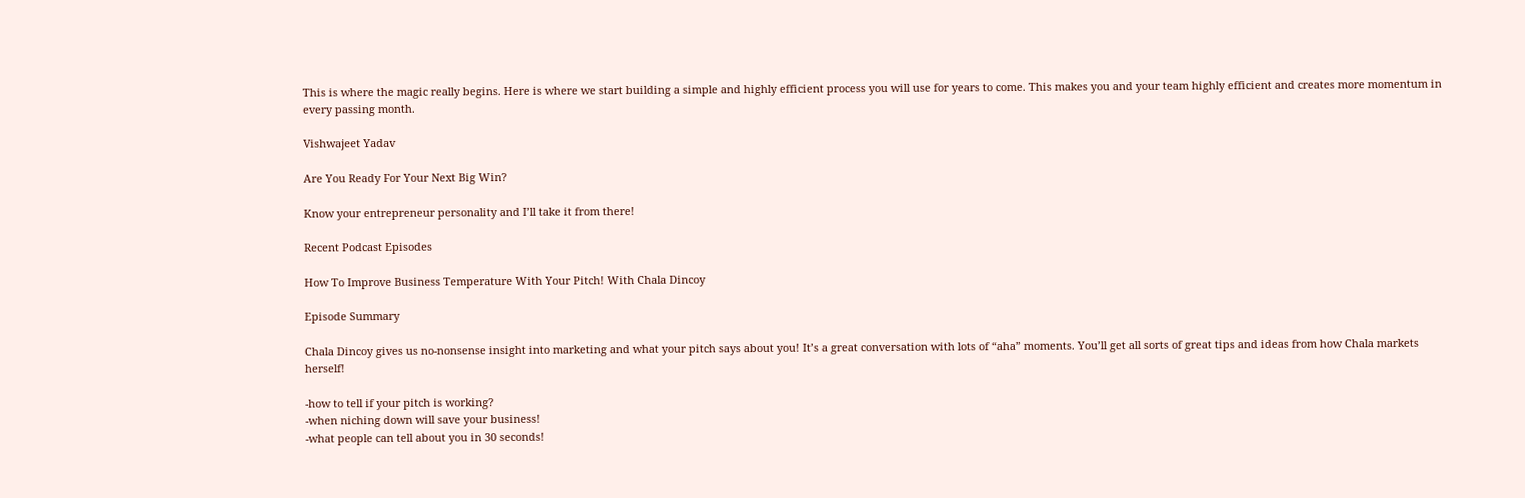This is where the magic really begins. Here is where we start building a simple and highly efficient process you will use for years to come. This makes you and your team highly efficient and creates more momentum in every passing month.

Vishwajeet Yadav

Are You Ready For Your Next Big Win?

Know your entrepreneur personality and I’ll take it from there!

Recent Podcast Episodes

How To Improve Business Temperature With Your Pitch! With Chala Dincoy

Episode Summary

Chala Dincoy gives us no-nonsense insight into marketing and what your pitch says about you! It’s a great conversation with lots of “aha” moments. You’ll get all sorts of great tips and ideas from how Chala markets herself!

-how to tell if your pitch is working?
-when niching down will save your business!
-what people can tell about you in 30 seconds!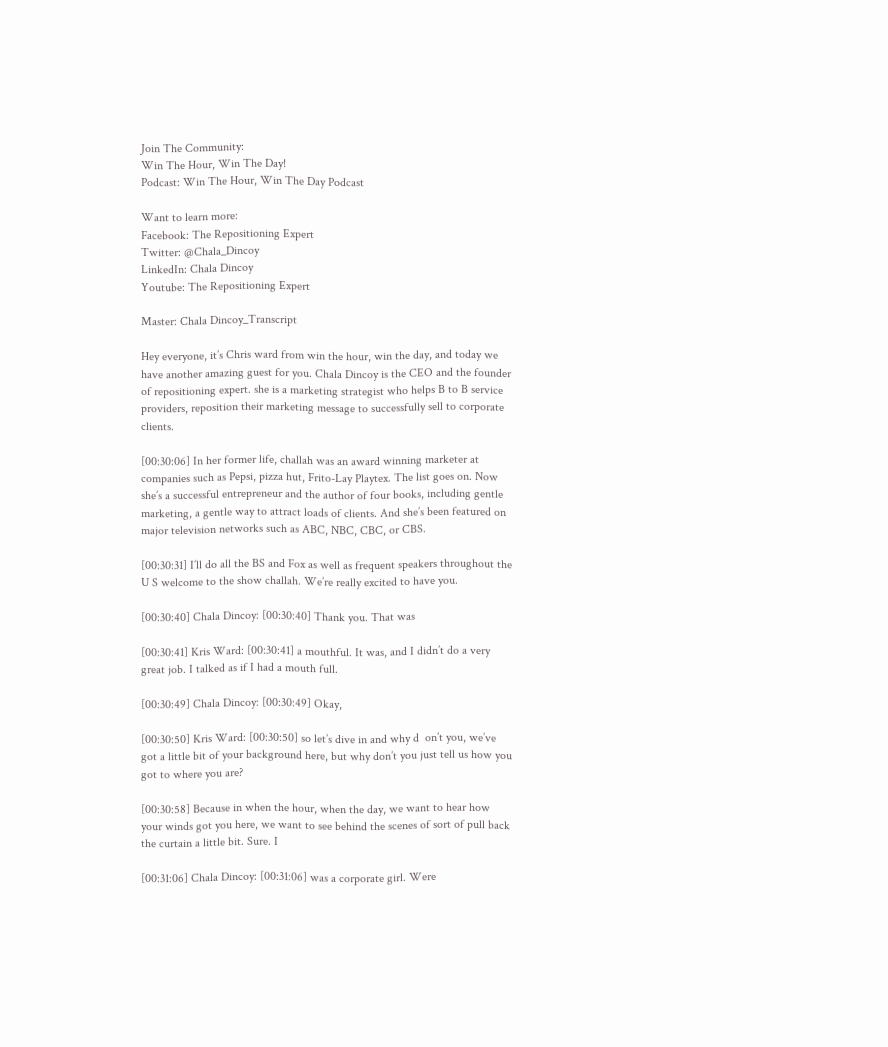Join The Community:
Win The Hour, Win The Day!
Podcast: Win The Hour, Win The Day Podcast

Want to learn more:
Facebook: The Repositioning Expert
Twitter: @Chala_Dincoy
LinkedIn: Chala Dincoy
Youtube: The Repositioning Expert

Master: Chala Dincoy_Transcript

Hey everyone, it’s Chris ward from win the hour, win the day, and today we have another amazing guest for you. Chala Dincoy is the CEO and the founder of repositioning expert. she is a marketing strategist who helps B to B service providers, reposition their marketing message to successfully sell to corporate clients.

[00:30:06] In her former life, challah was an award winning marketer at companies such as Pepsi, pizza hut, Frito-Lay Playtex. The list goes on. Now she’s a successful entrepreneur and the author of four books, including gentle marketing, a gentle way to attract loads of clients. And she’s been featured on major television networks such as ABC, NBC, CBC, or CBS.

[00:30:31] I’ll do all the BS and Fox as well as frequent speakers throughout the U S welcome to the show challah. We’re really excited to have you.

[00:30:40] Chala Dincoy: [00:30:40] Thank you. That was

[00:30:41] Kris Ward: [00:30:41] a mouthful. It was, and I didn’t do a very great job. I talked as if I had a mouth full.

[00:30:49] Chala Dincoy: [00:30:49] Okay,

[00:30:50] Kris Ward: [00:30:50] so let’s dive in and why d  on’t you, we’ve got a little bit of your background here, but why don’t you just tell us how you got to where you are?

[00:30:58] Because in when the hour, when the day, we want to hear how your winds got you here, we want to see behind the scenes of sort of pull back the curtain a little bit. Sure. I

[00:31:06] Chala Dincoy: [00:31:06] was a corporate girl. Were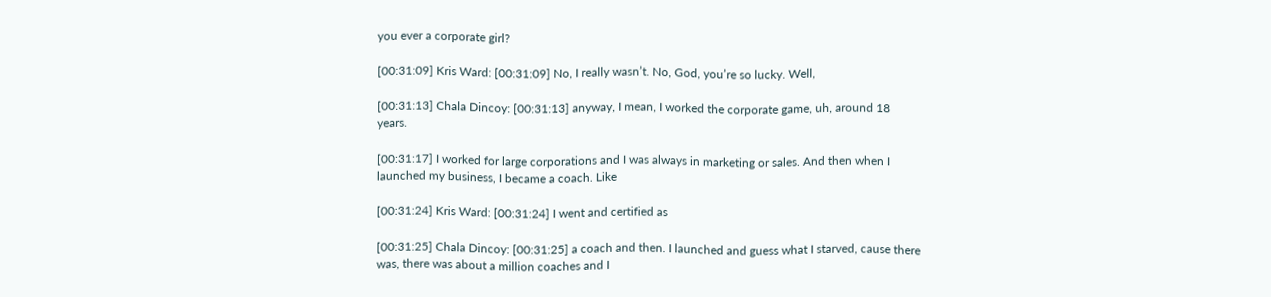you ever a corporate girl?

[00:31:09] Kris Ward: [00:31:09] No, I really wasn’t. No, God, you’re so lucky. Well,

[00:31:13] Chala Dincoy: [00:31:13] anyway, I mean, I worked the corporate game, uh, around 18 years.

[00:31:17] I worked for large corporations and I was always in marketing or sales. And then when I launched my business, I became a coach. Like

[00:31:24] Kris Ward: [00:31:24] I went and certified as

[00:31:25] Chala Dincoy: [00:31:25] a coach and then. I launched and guess what I starved, cause there was, there was about a million coaches and I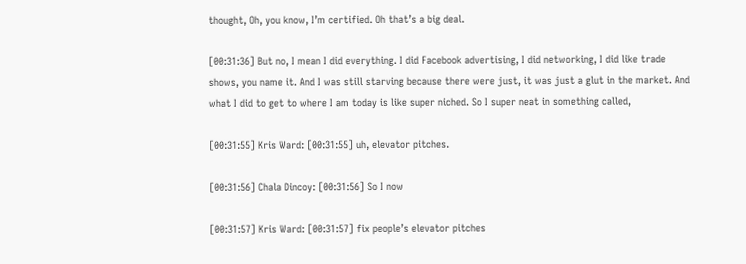thought, Oh, you know, I’m certified. Oh that’s a big deal.

[00:31:36] But no, I mean I did everything. I did Facebook advertising, I did networking, I did like trade shows, you name it. And I was still starving because there were just, it was just a glut in the market. And what I did to get to where I am today is like super niched. So I super neat in something called,

[00:31:55] Kris Ward: [00:31:55] uh, elevator pitches.

[00:31:56] Chala Dincoy: [00:31:56] So I now

[00:31:57] Kris Ward: [00:31:57] fix people’s elevator pitches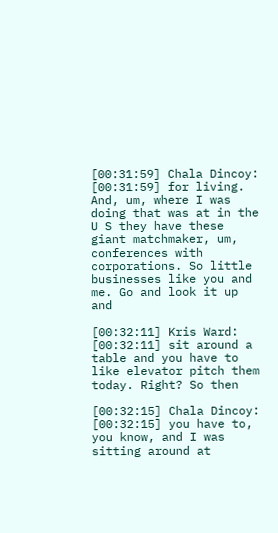[00:31:59] Chala Dincoy: [00:31:59] for living. And, um, where I was doing that was at in the U S they have these giant matchmaker, um, conferences with corporations. So little businesses like you and me. Go and look it up and

[00:32:11] Kris Ward: [00:32:11] sit around a table and you have to like elevator pitch them today. Right? So then

[00:32:15] Chala Dincoy: [00:32:15] you have to, you know, and I was sitting around at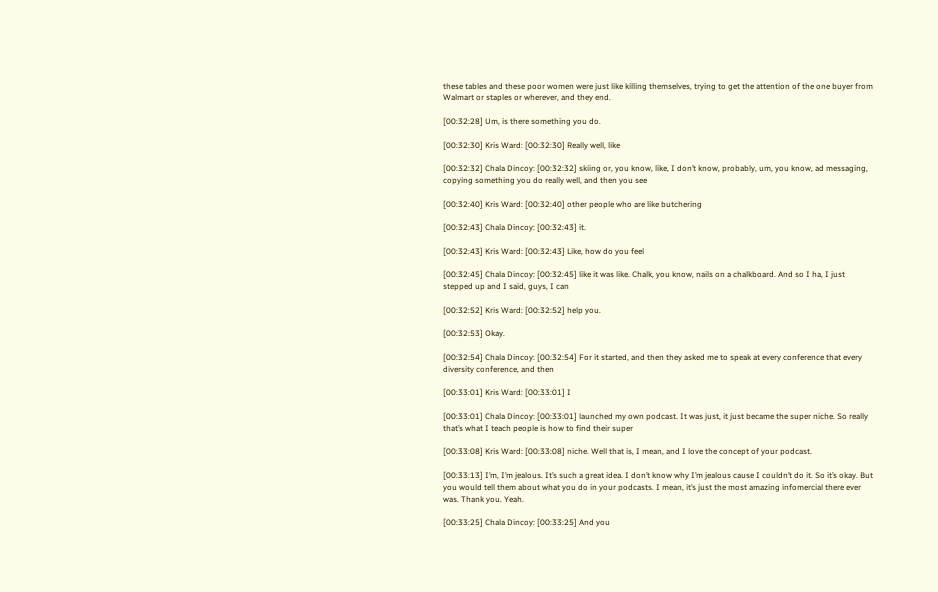these tables and these poor women were just like killing themselves, trying to get the attention of the one buyer from Walmart or staples or wherever, and they end.

[00:32:28] Um, is there something you do.

[00:32:30] Kris Ward: [00:32:30] Really well, like

[00:32:32] Chala Dincoy: [00:32:32] skiing or, you know, like, I don’t know, probably, um, you know, ad messaging, copying something you do really well, and then you see

[00:32:40] Kris Ward: [00:32:40] other people who are like butchering

[00:32:43] Chala Dincoy: [00:32:43] it.

[00:32:43] Kris Ward: [00:32:43] Like, how do you feel

[00:32:45] Chala Dincoy: [00:32:45] like it was like. Chalk, you know, nails on a chalkboard. And so I ha, I just stepped up and I said, guys, I can

[00:32:52] Kris Ward: [00:32:52] help you.

[00:32:53] Okay.

[00:32:54] Chala Dincoy: [00:32:54] For it started, and then they asked me to speak at every conference that every diversity conference, and then

[00:33:01] Kris Ward: [00:33:01] I

[00:33:01] Chala Dincoy: [00:33:01] launched my own podcast. It was just, it just became the super niche. So really that’s what I teach people is how to find their super

[00:33:08] Kris Ward: [00:33:08] niche. Well that is, I mean, and I love the concept of your podcast.

[00:33:13] I’m, I’m jealous. It’s such a great idea. I don’t know why I’m jealous cause I couldn’t do it. So it’s okay. But you would tell them about what you do in your podcasts. I mean, it’s just the most amazing infomercial there ever was. Thank you. Yeah.

[00:33:25] Chala Dincoy: [00:33:25] And you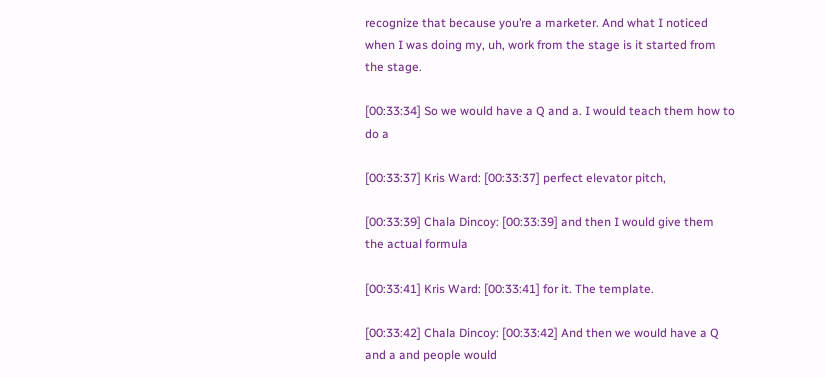recognize that because you’re a marketer. And what I noticed when I was doing my, uh, work from the stage is it started from the stage.

[00:33:34] So we would have a Q and a. I would teach them how to do a

[00:33:37] Kris Ward: [00:33:37] perfect elevator pitch,

[00:33:39] Chala Dincoy: [00:33:39] and then I would give them the actual formula

[00:33:41] Kris Ward: [00:33:41] for it. The template.

[00:33:42] Chala Dincoy: [00:33:42] And then we would have a Q and a and people would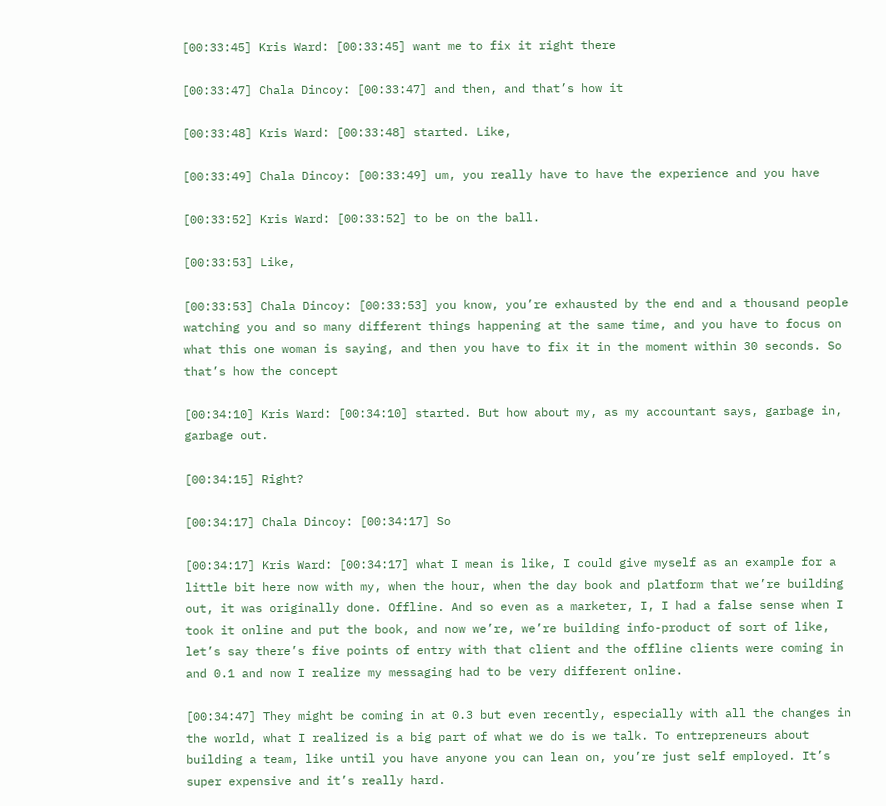[00:33:45] Kris Ward: [00:33:45] want me to fix it right there

[00:33:47] Chala Dincoy: [00:33:47] and then, and that’s how it

[00:33:48] Kris Ward: [00:33:48] started. Like,

[00:33:49] Chala Dincoy: [00:33:49] um, you really have to have the experience and you have

[00:33:52] Kris Ward: [00:33:52] to be on the ball.

[00:33:53] Like,

[00:33:53] Chala Dincoy: [00:33:53] you know, you’re exhausted by the end and a thousand people watching you and so many different things happening at the same time, and you have to focus on what this one woman is saying, and then you have to fix it in the moment within 30 seconds. So that’s how the concept

[00:34:10] Kris Ward: [00:34:10] started. But how about my, as my accountant says, garbage in, garbage out.

[00:34:15] Right?

[00:34:17] Chala Dincoy: [00:34:17] So

[00:34:17] Kris Ward: [00:34:17] what I mean is like, I could give myself as an example for a little bit here now with my, when the hour, when the day book and platform that we’re building out, it was originally done. Offline. And so even as a marketer, I, I had a false sense when I took it online and put the book, and now we’re, we’re building info-product of sort of like, let’s say there’s five points of entry with that client and the offline clients were coming in and 0.1 and now I realize my messaging had to be very different online.

[00:34:47] They might be coming in at 0.3 but even recently, especially with all the changes in the world, what I realized is a big part of what we do is we talk. To entrepreneurs about building a team, like until you have anyone you can lean on, you’re just self employed. It’s super expensive and it’s really hard.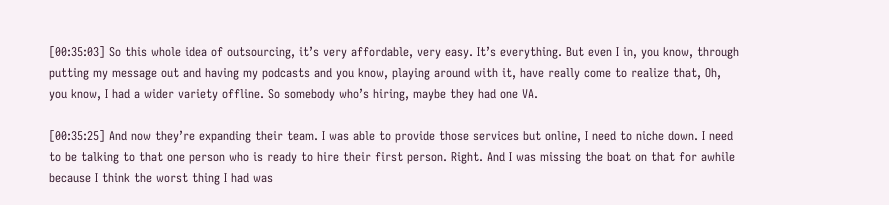[00:35:03] So this whole idea of outsourcing, it’s very affordable, very easy. It’s everything. But even I in, you know, through putting my message out and having my podcasts and you know, playing around with it, have really come to realize that, Oh, you know, I had a wider variety offline. So somebody who’s hiring, maybe they had one VA.

[00:35:25] And now they’re expanding their team. I was able to provide those services but online, I need to niche down. I need to be talking to that one person who is ready to hire their first person. Right. And I was missing the boat on that for awhile because I think the worst thing I had was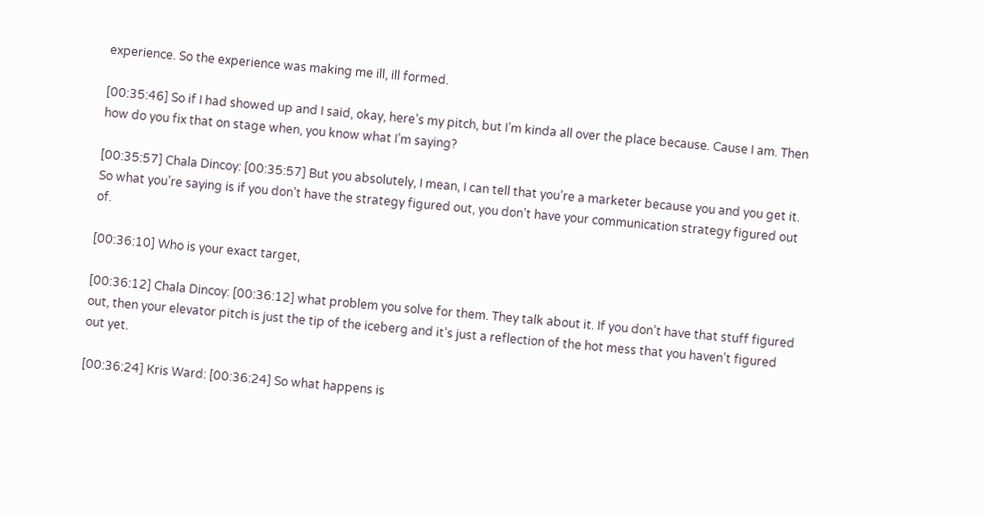experience. So the experience was making me ill, ill formed.

[00:35:46] So if I had showed up and I said, okay, here’s my pitch, but I’m kinda all over the place because. Cause I am. Then how do you fix that on stage when, you know what I’m saying?

[00:35:57] Chala Dincoy: [00:35:57] But you absolutely, I mean, I can tell that you’re a marketer because you and you get it. So what you’re saying is if you don’t have the strategy figured out, you don’t have your communication strategy figured out of.

[00:36:10] Who is your exact target,

[00:36:12] Chala Dincoy: [00:36:12] what problem you solve for them. They talk about it. If you don’t have that stuff figured out, then your elevator pitch is just the tip of the iceberg and it’s just a reflection of the hot mess that you haven’t figured out yet.

[00:36:24] Kris Ward: [00:36:24] So what happens is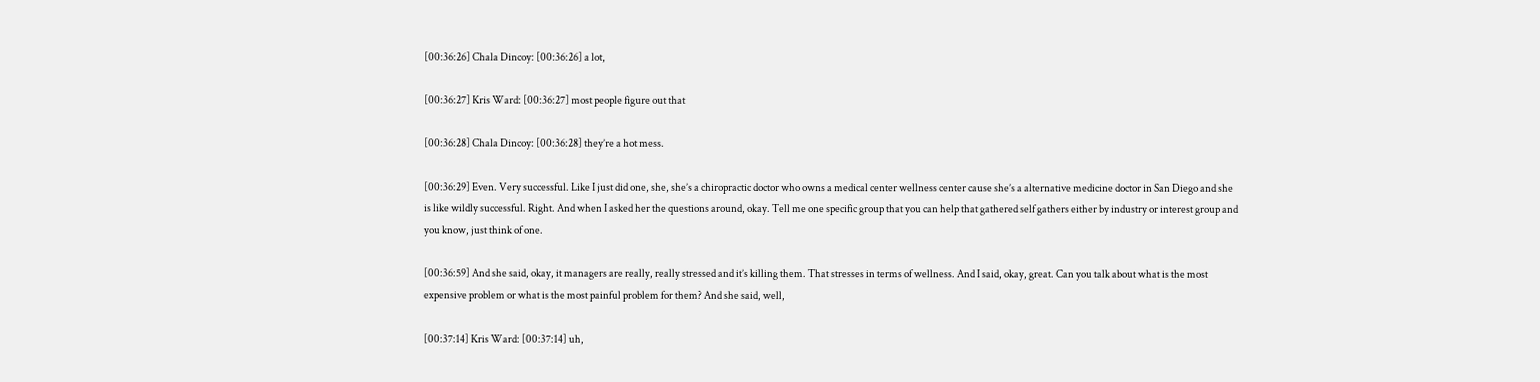[00:36:26] Chala Dincoy: [00:36:26] a lot,

[00:36:27] Kris Ward: [00:36:27] most people figure out that

[00:36:28] Chala Dincoy: [00:36:28] they’re a hot mess.

[00:36:29] Even. Very successful. Like I just did one, she, she’s a chiropractic doctor who owns a medical center wellness center cause she’s a alternative medicine doctor in San Diego and she is like wildly successful. Right. And when I asked her the questions around, okay. Tell me one specific group that you can help that gathered self gathers either by industry or interest group and you know, just think of one.

[00:36:59] And she said, okay, it managers are really, really stressed and it’s killing them. That stresses in terms of wellness. And I said, okay, great. Can you talk about what is the most expensive problem or what is the most painful problem for them? And she said, well,

[00:37:14] Kris Ward: [00:37:14] uh,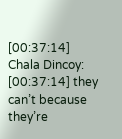[00:37:14] Chala Dincoy: [00:37:14] they can’t because they’re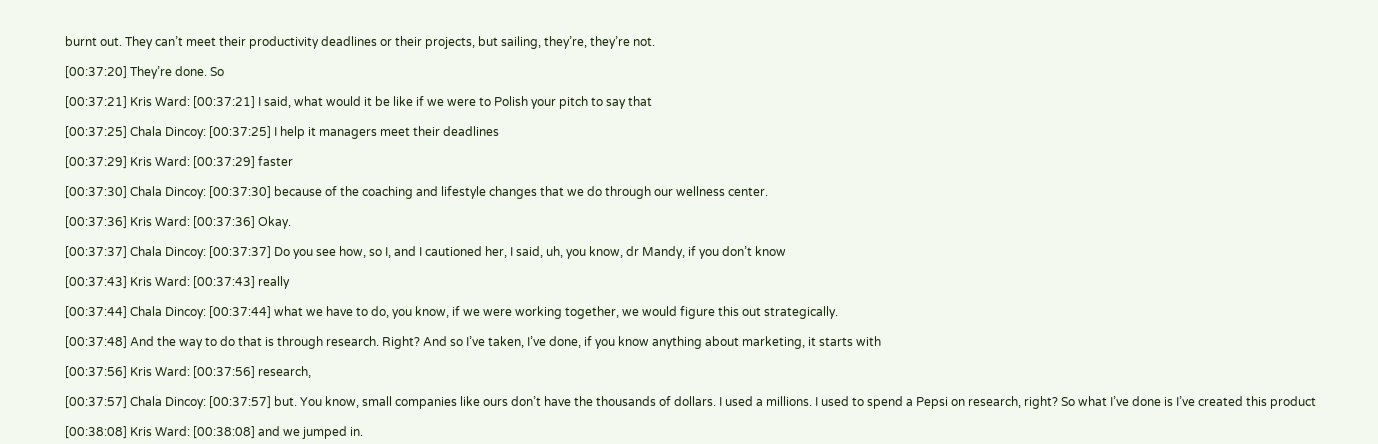burnt out. They can’t meet their productivity deadlines or their projects, but sailing, they’re, they’re not.

[00:37:20] They’re done. So

[00:37:21] Kris Ward: [00:37:21] I said, what would it be like if we were to Polish your pitch to say that

[00:37:25] Chala Dincoy: [00:37:25] I help it managers meet their deadlines

[00:37:29] Kris Ward: [00:37:29] faster

[00:37:30] Chala Dincoy: [00:37:30] because of the coaching and lifestyle changes that we do through our wellness center.

[00:37:36] Kris Ward: [00:37:36] Okay.

[00:37:37] Chala Dincoy: [00:37:37] Do you see how, so I, and I cautioned her, I said, uh, you know, dr Mandy, if you don’t know

[00:37:43] Kris Ward: [00:37:43] really

[00:37:44] Chala Dincoy: [00:37:44] what we have to do, you know, if we were working together, we would figure this out strategically.

[00:37:48] And the way to do that is through research. Right? And so I’ve taken, I’ve done, if you know anything about marketing, it starts with

[00:37:56] Kris Ward: [00:37:56] research,

[00:37:57] Chala Dincoy: [00:37:57] but. You know, small companies like ours don’t have the thousands of dollars. I used a millions. I used to spend a Pepsi on research, right? So what I’ve done is I’ve created this product

[00:38:08] Kris Ward: [00:38:08] and we jumped in.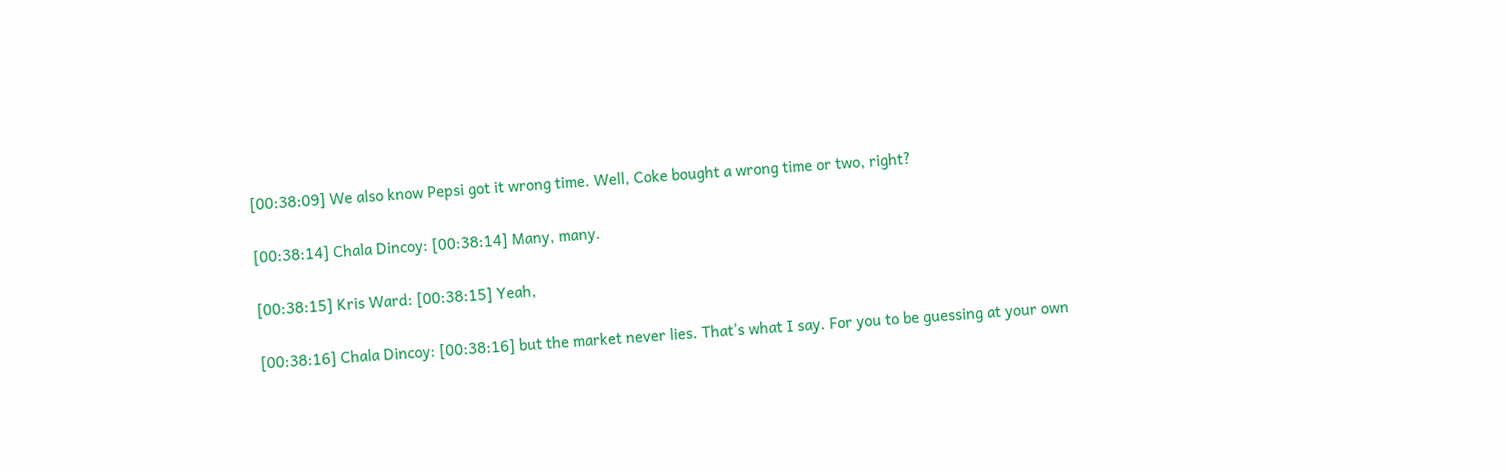[00:38:09] We also know Pepsi got it wrong time. Well, Coke bought a wrong time or two, right?

[00:38:14] Chala Dincoy: [00:38:14] Many, many.

[00:38:15] Kris Ward: [00:38:15] Yeah,

[00:38:16] Chala Dincoy: [00:38:16] but the market never lies. That’s what I say. For you to be guessing at your own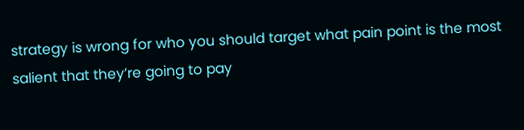strategy is wrong for who you should target what pain point is the most salient that they’re going to pay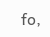fo,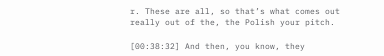r. These are all, so that’s what comes out really out of the, the Polish your pitch.

[00:38:32] And then, you know, they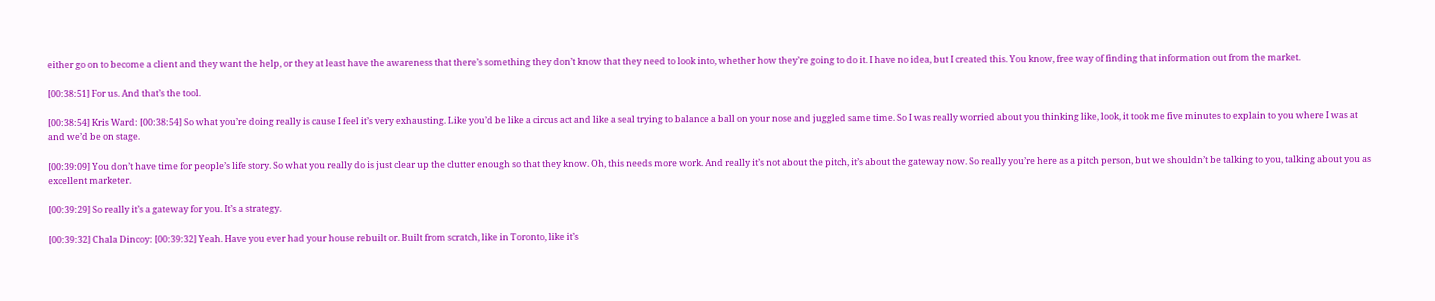either go on to become a client and they want the help, or they at least have the awareness that there’s something they don’t know that they need to look into, whether how they’re going to do it. I have no idea, but I created this. You know, free way of finding that information out from the market.

[00:38:51] For us. And that’s the tool.

[00:38:54] Kris Ward: [00:38:54] So what you’re doing really is cause I feel it’s very exhausting. Like you’d be like a circus act and like a seal trying to balance a ball on your nose and juggled same time. So I was really worried about you thinking like, look, it took me five minutes to explain to you where I was at and we’d be on stage.

[00:39:09] You don’t have time for people’s life story. So what you really do is just clear up the clutter enough so that they know. Oh, this needs more work. And really it’s not about the pitch, it’s about the gateway now. So really you’re here as a pitch person, but we shouldn’t be talking to you, talking about you as excellent marketer.

[00:39:29] So really it’s a gateway for you. It’s a strategy.

[00:39:32] Chala Dincoy: [00:39:32] Yeah. Have you ever had your house rebuilt or. Built from scratch, like in Toronto, like it’s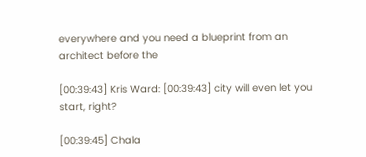everywhere and you need a blueprint from an architect before the

[00:39:43] Kris Ward: [00:39:43] city will even let you start, right?

[00:39:45] Chala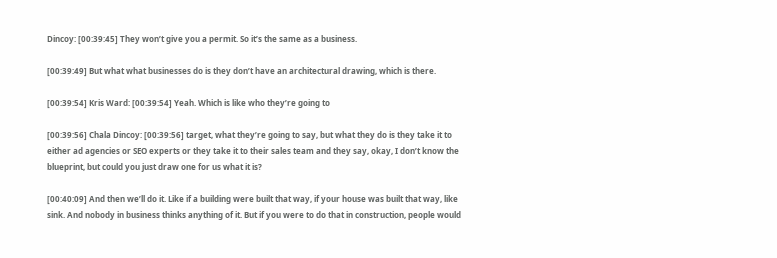Dincoy: [00:39:45] They won’t give you a permit. So it’s the same as a business.

[00:39:49] But what what businesses do is they don’t have an architectural drawing, which is there.

[00:39:54] Kris Ward: [00:39:54] Yeah. Which is like who they’re going to

[00:39:56] Chala Dincoy: [00:39:56] target, what they’re going to say, but what they do is they take it to either ad agencies or SEO experts or they take it to their sales team and they say, okay, I don’t know the blueprint, but could you just draw one for us what it is?

[00:40:09] And then we’ll do it. Like if a building were built that way, if your house was built that way, like sink. And nobody in business thinks anything of it. But if you were to do that in construction, people would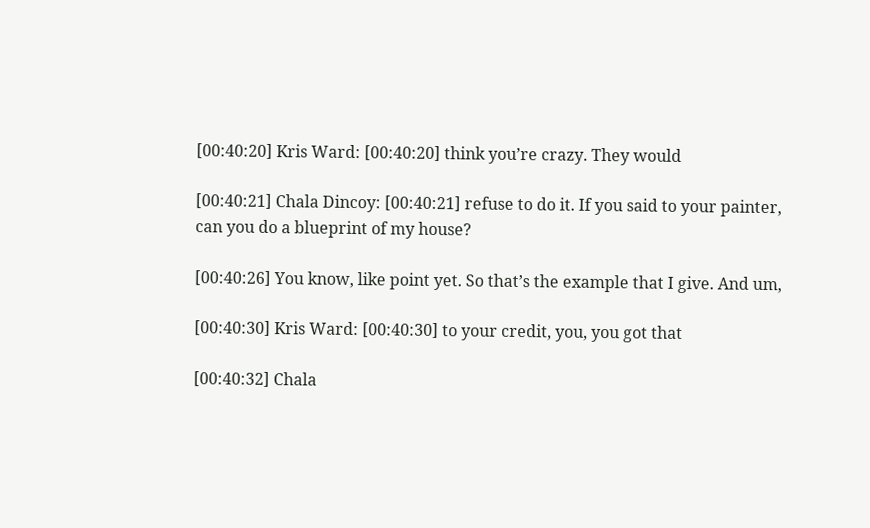[00:40:20] Kris Ward: [00:40:20] think you’re crazy. They would

[00:40:21] Chala Dincoy: [00:40:21] refuse to do it. If you said to your painter, can you do a blueprint of my house?

[00:40:26] You know, like point yet. So that’s the example that I give. And um,

[00:40:30] Kris Ward: [00:40:30] to your credit, you, you got that

[00:40:32] Chala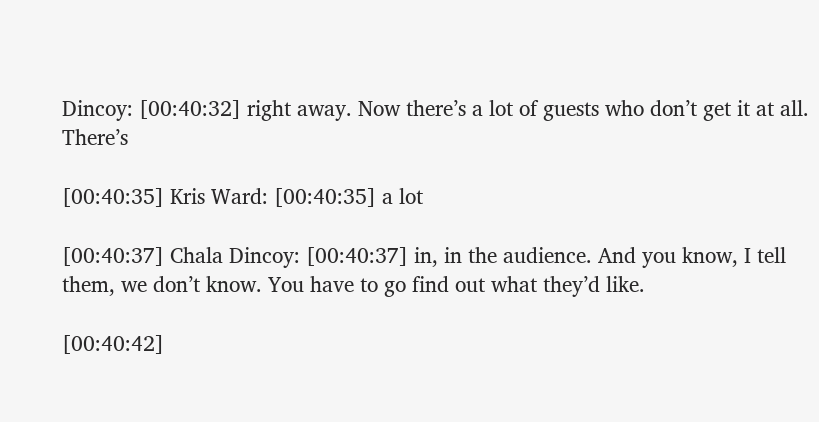Dincoy: [00:40:32] right away. Now there’s a lot of guests who don’t get it at all. There’s

[00:40:35] Kris Ward: [00:40:35] a lot

[00:40:37] Chala Dincoy: [00:40:37] in, in the audience. And you know, I tell them, we don’t know. You have to go find out what they’d like.

[00:40:42]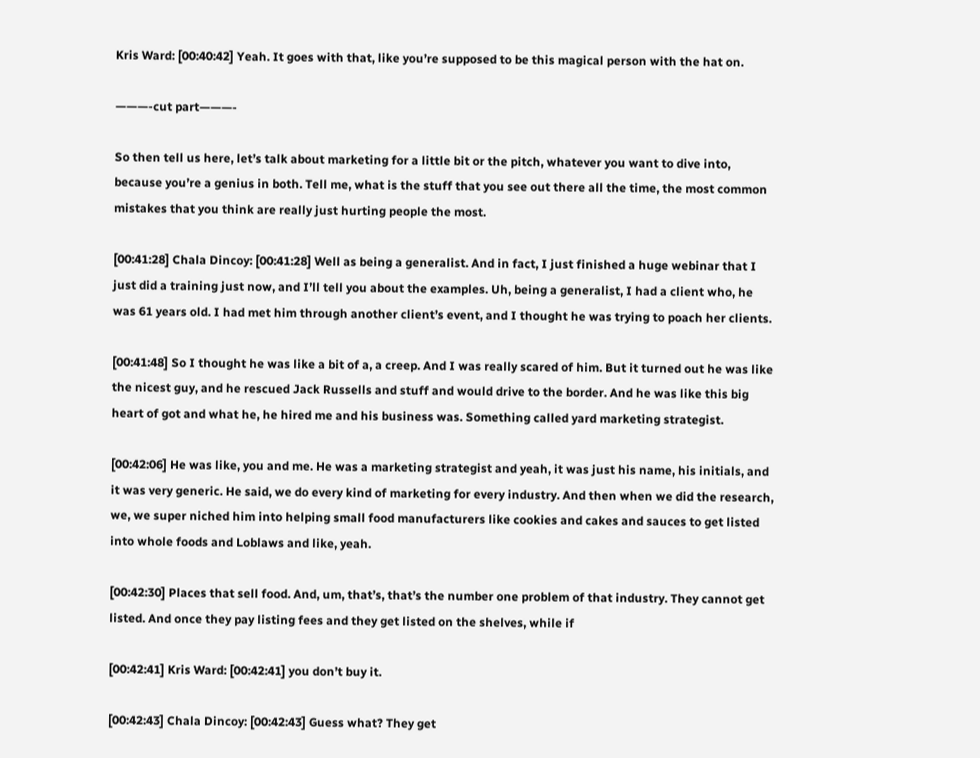Kris Ward: [00:40:42] Yeah. It goes with that, like you’re supposed to be this magical person with the hat on.

———-cut part———-

So then tell us here, let’s talk about marketing for a little bit or the pitch, whatever you want to dive into, because you’re a genius in both. Tell me, what is the stuff that you see out there all the time, the most common mistakes that you think are really just hurting people the most.

[00:41:28] Chala Dincoy: [00:41:28] Well as being a generalist. And in fact, I just finished a huge webinar that I just did a training just now, and I’ll tell you about the examples. Uh, being a generalist, I had a client who, he was 61 years old. I had met him through another client’s event, and I thought he was trying to poach her clients.

[00:41:48] So I thought he was like a bit of a, a creep. And I was really scared of him. But it turned out he was like the nicest guy, and he rescued Jack Russells and stuff and would drive to the border. And he was like this big heart of got and what he, he hired me and his business was. Something called yard marketing strategist.

[00:42:06] He was like, you and me. He was a marketing strategist and yeah, it was just his name, his initials, and it was very generic. He said, we do every kind of marketing for every industry. And then when we did the research, we, we super niched him into helping small food manufacturers like cookies and cakes and sauces to get listed into whole foods and Loblaws and like, yeah.

[00:42:30] Places that sell food. And, um, that’s, that’s the number one problem of that industry. They cannot get listed. And once they pay listing fees and they get listed on the shelves, while if

[00:42:41] Kris Ward: [00:42:41] you don’t buy it.

[00:42:43] Chala Dincoy: [00:42:43] Guess what? They get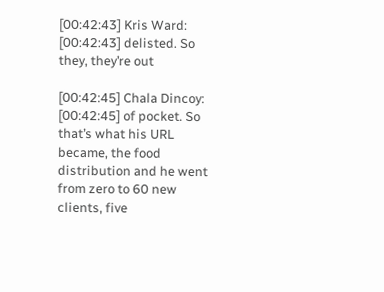[00:42:43] Kris Ward: [00:42:43] delisted. So they, they’re out

[00:42:45] Chala Dincoy: [00:42:45] of pocket. So that’s what his URL became, the food distribution and he went from zero to 60 new clients, five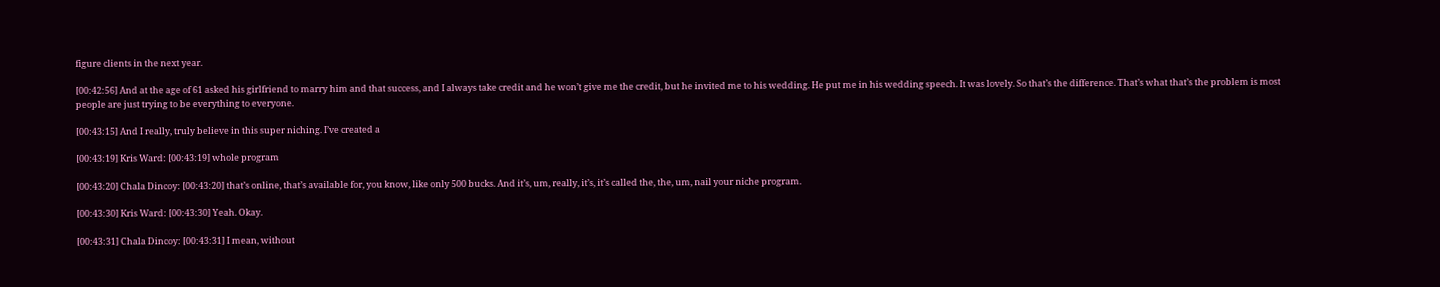figure clients in the next year.

[00:42:56] And at the age of 61 asked his girlfriend to marry him and that success, and I always take credit and he won’t give me the credit, but he invited me to his wedding. He put me in his wedding speech. It was lovely. So that’s the difference. That’s what that’s the problem is most people are just trying to be everything to everyone.

[00:43:15] And I really, truly believe in this super niching. I’ve created a

[00:43:19] Kris Ward: [00:43:19] whole program

[00:43:20] Chala Dincoy: [00:43:20] that’s online, that’s available for, you know, like only 500 bucks. And it’s, um, really, it’s, it’s called the, the, um, nail your niche program.

[00:43:30] Kris Ward: [00:43:30] Yeah. Okay.

[00:43:31] Chala Dincoy: [00:43:31] I mean, without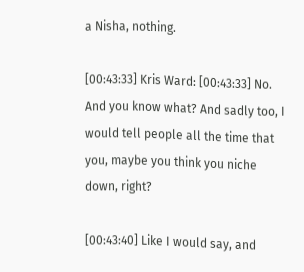a Nisha, nothing.

[00:43:33] Kris Ward: [00:43:33] No. And you know what? And sadly too, I would tell people all the time that you, maybe you think you niche down, right?

[00:43:40] Like I would say, and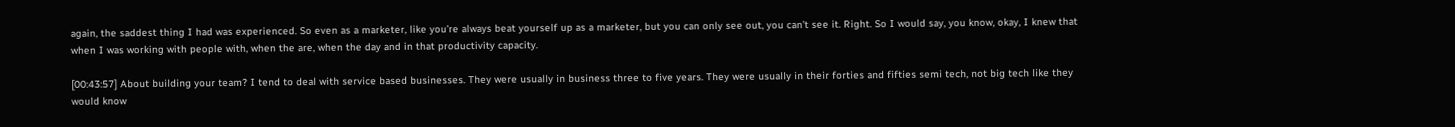again, the saddest thing I had was experienced. So even as a marketer, like you’re always beat yourself up as a marketer, but you can only see out, you can’t see it. Right. So I would say, you know, okay, I knew that when I was working with people with, when the are, when the day and in that productivity capacity.

[00:43:57] About building your team? I tend to deal with service based businesses. They were usually in business three to five years. They were usually in their forties and fifties semi tech, not big tech like they would know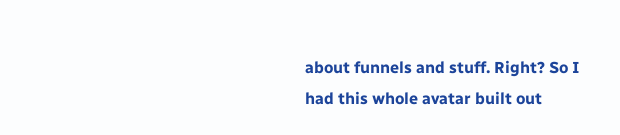about funnels and stuff. Right? So I had this whole avatar built out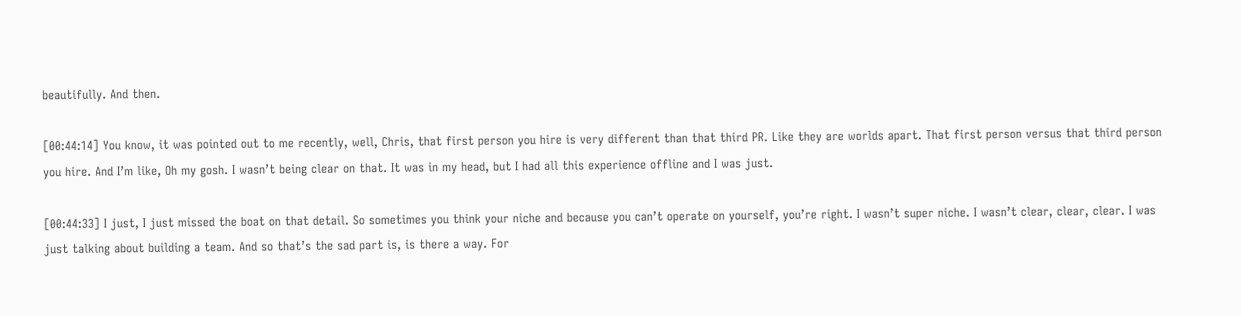beautifully. And then.

[00:44:14] You know, it was pointed out to me recently, well, Chris, that first person you hire is very different than that third PR. Like they are worlds apart. That first person versus that third person you hire. And I’m like, Oh my gosh. I wasn’t being clear on that. It was in my head, but I had all this experience offline and I was just.

[00:44:33] I just, I just missed the boat on that detail. So sometimes you think your niche and because you can’t operate on yourself, you’re right. I wasn’t super niche. I wasn’t clear, clear, clear. I was just talking about building a team. And so that’s the sad part is, is there a way. For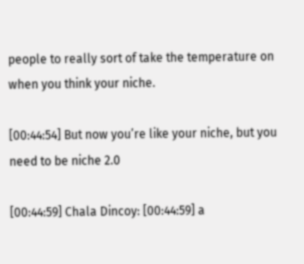people to really sort of take the temperature on when you think your niche.

[00:44:54] But now you’re like your niche, but you need to be niche 2.0

[00:44:59] Chala Dincoy: [00:44:59] a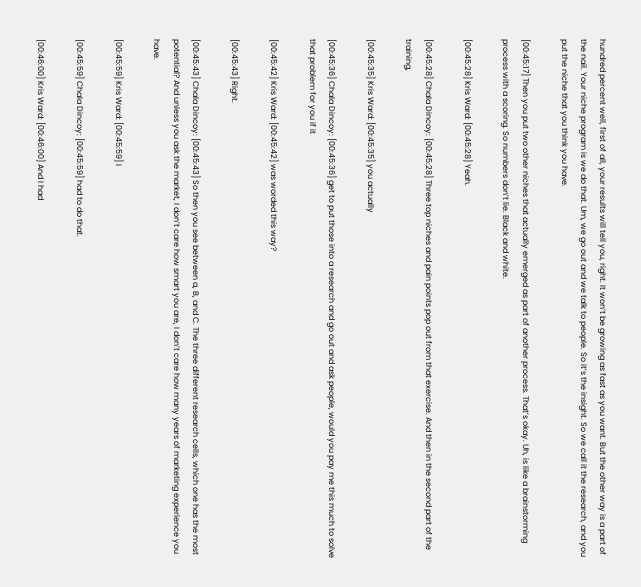hundred percent well, first of all, your results will tell you, right. It won’t be growing as fast as you want. But the other way is a part of the nail. Your niche program is we do that. Um, we go out and we talk to people. So it’s the insight. So we call it the research, and you put the niche that you think you have.

[00:45:17] Then you put two other niches that actually emerged as part of another process. That’s okay. Uh, is like a brainstorming process with a scoring. So numbers don’t lie. Black and white.

[00:45:28] Kris Ward: [00:45:28] Yeah.

[00:45:28] Chala Dincoy: [00:45:28] Three top niches and pain points pop out from that exercise. And then in the second part of the training,

[00:45:35] Kris Ward: [00:45:35] you actually

[00:45:36] Chala Dincoy: [00:45:36] get to put those into a research and go out and ask people, would you pay me this much to solve that problem for you if it

[00:45:42] Kris Ward: [00:45:42] was worded this way?

[00:45:43] Right.

[00:45:43] Chala Dincoy: [00:45:43] So then you see between a, B, and C. The three different research cells, which one has the most potential? And unless you ask the market, I don’t care how smart you are, I don’t care how many years of marketing experience you have.

[00:45:59] Kris Ward: [00:45:59] I

[00:45:59] Chala Dincoy: [00:45:59] had to do that.

[00:46:00] Kris Ward: [00:46:00] And I had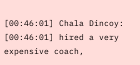[00:46:01] Chala Dincoy: [00:46:01] hired a very expensive coach,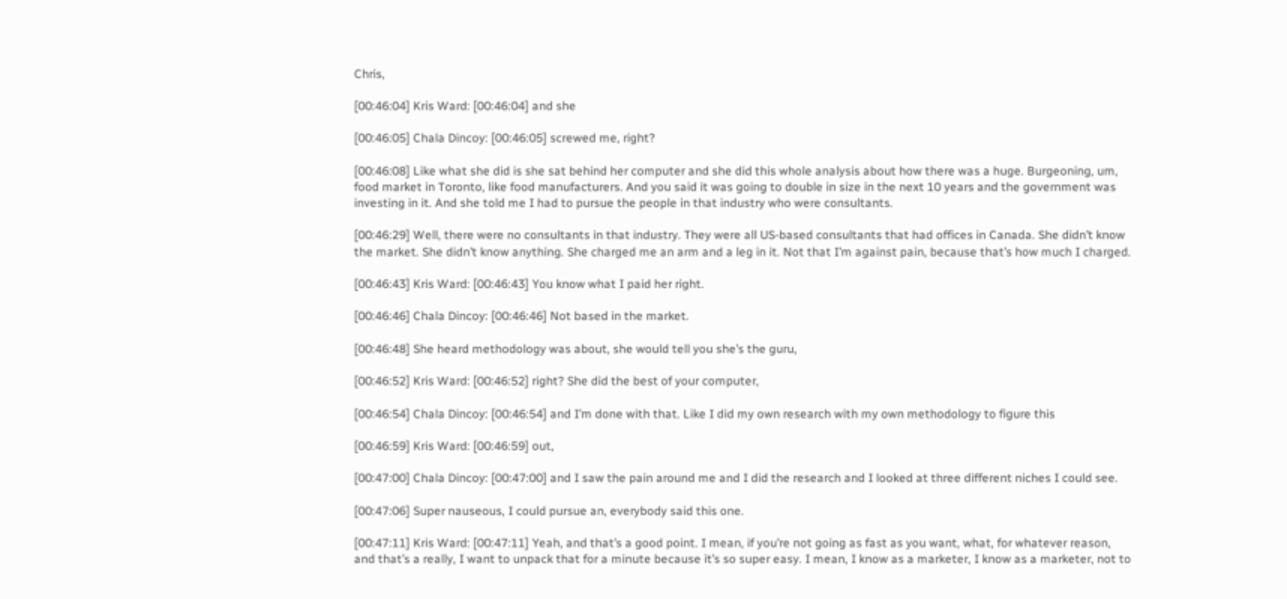Chris,

[00:46:04] Kris Ward: [00:46:04] and she

[00:46:05] Chala Dincoy: [00:46:05] screwed me, right?

[00:46:08] Like what she did is she sat behind her computer and she did this whole analysis about how there was a huge. Burgeoning, um, food market in Toronto, like food manufacturers. And you said it was going to double in size in the next 10 years and the government was investing in it. And she told me I had to pursue the people in that industry who were consultants.

[00:46:29] Well, there were no consultants in that industry. They were all US-based consultants that had offices in Canada. She didn’t know the market. She didn’t know anything. She charged me an arm and a leg in it. Not that I’m against pain, because that’s how much I charged.

[00:46:43] Kris Ward: [00:46:43] You know what I paid her right.

[00:46:46] Chala Dincoy: [00:46:46] Not based in the market.

[00:46:48] She heard methodology was about, she would tell you she’s the guru,

[00:46:52] Kris Ward: [00:46:52] right? She did the best of your computer,

[00:46:54] Chala Dincoy: [00:46:54] and I’m done with that. Like I did my own research with my own methodology to figure this

[00:46:59] Kris Ward: [00:46:59] out,

[00:47:00] Chala Dincoy: [00:47:00] and I saw the pain around me and I did the research and I looked at three different niches I could see.

[00:47:06] Super nauseous, I could pursue an, everybody said this one.

[00:47:11] Kris Ward: [00:47:11] Yeah, and that’s a good point. I mean, if you’re not going as fast as you want, what, for whatever reason, and that’s a really, I want to unpack that for a minute because it’s so super easy. I mean, I know as a marketer, I know as a marketer, not to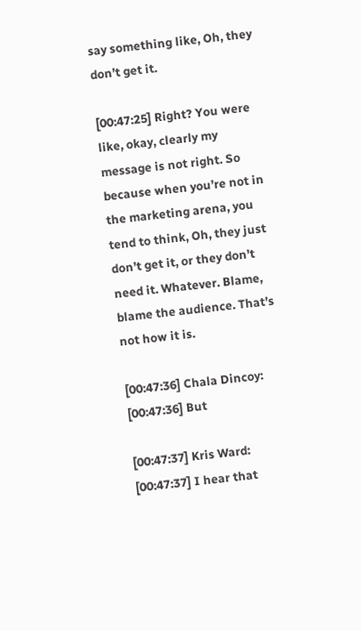say something like, Oh, they don’t get it.

[00:47:25] Right? You were like, okay, clearly my message is not right. So because when you’re not in the marketing arena, you tend to think, Oh, they just don’t get it, or they don’t need it. Whatever. Blame, blame the audience. That’s not how it is.

[00:47:36] Chala Dincoy: [00:47:36] But

[00:47:37] Kris Ward: [00:47:37] I hear that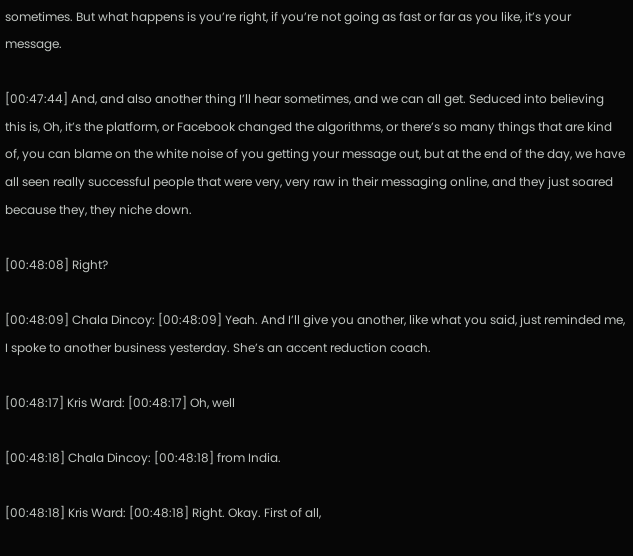sometimes. But what happens is you’re right, if you’re not going as fast or far as you like, it’s your message.

[00:47:44] And, and also another thing I’ll hear sometimes, and we can all get. Seduced into believing this is, Oh, it’s the platform, or Facebook changed the algorithms, or there’s so many things that are kind of, you can blame on the white noise of you getting your message out, but at the end of the day, we have all seen really successful people that were very, very raw in their messaging online, and they just soared because they, they niche down.

[00:48:08] Right?

[00:48:09] Chala Dincoy: [00:48:09] Yeah. And I’ll give you another, like what you said, just reminded me, I spoke to another business yesterday. She’s an accent reduction coach.

[00:48:17] Kris Ward: [00:48:17] Oh, well

[00:48:18] Chala Dincoy: [00:48:18] from India.

[00:48:18] Kris Ward: [00:48:18] Right. Okay. First of all,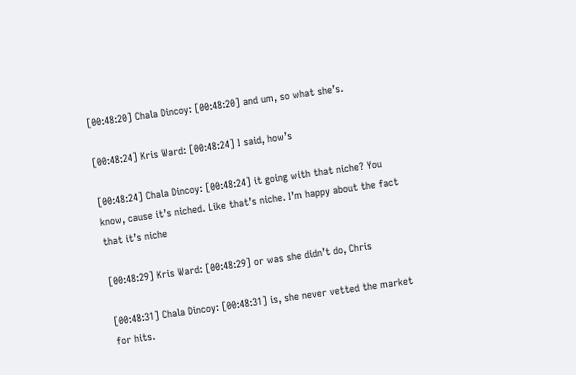[00:48:20] Chala Dincoy: [00:48:20] and um, so what she’s.

[00:48:24] Kris Ward: [00:48:24] I said, how’s

[00:48:24] Chala Dincoy: [00:48:24] it going with that niche? You know, cause it’s niched. Like that’s niche. I’m happy about the fact that it’s niche

[00:48:29] Kris Ward: [00:48:29] or was she didn’t do, Chris

[00:48:31] Chala Dincoy: [00:48:31] is, she never vetted the market for hits.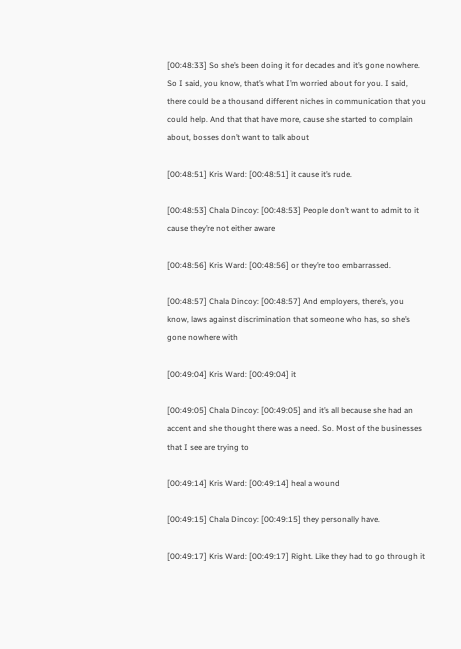[00:48:33] So she’s been doing it for decades and it’s gone nowhere. So I said, you know, that’s what I’m worried about for you. I said, there could be a thousand different niches in communication that you could help. And that that have more, cause she started to complain about, bosses don’t want to talk about

[00:48:51] Kris Ward: [00:48:51] it cause it’s rude.

[00:48:53] Chala Dincoy: [00:48:53] People don’t want to admit to it cause they’re not either aware

[00:48:56] Kris Ward: [00:48:56] or they’re too embarrassed.

[00:48:57] Chala Dincoy: [00:48:57] And employers, there’s, you know, laws against discrimination that someone who has, so she’s gone nowhere with

[00:49:04] Kris Ward: [00:49:04] it

[00:49:05] Chala Dincoy: [00:49:05] and it’s all because she had an accent and she thought there was a need. So. Most of the businesses that I see are trying to

[00:49:14] Kris Ward: [00:49:14] heal a wound

[00:49:15] Chala Dincoy: [00:49:15] they personally have.

[00:49:17] Kris Ward: [00:49:17] Right. Like they had to go through it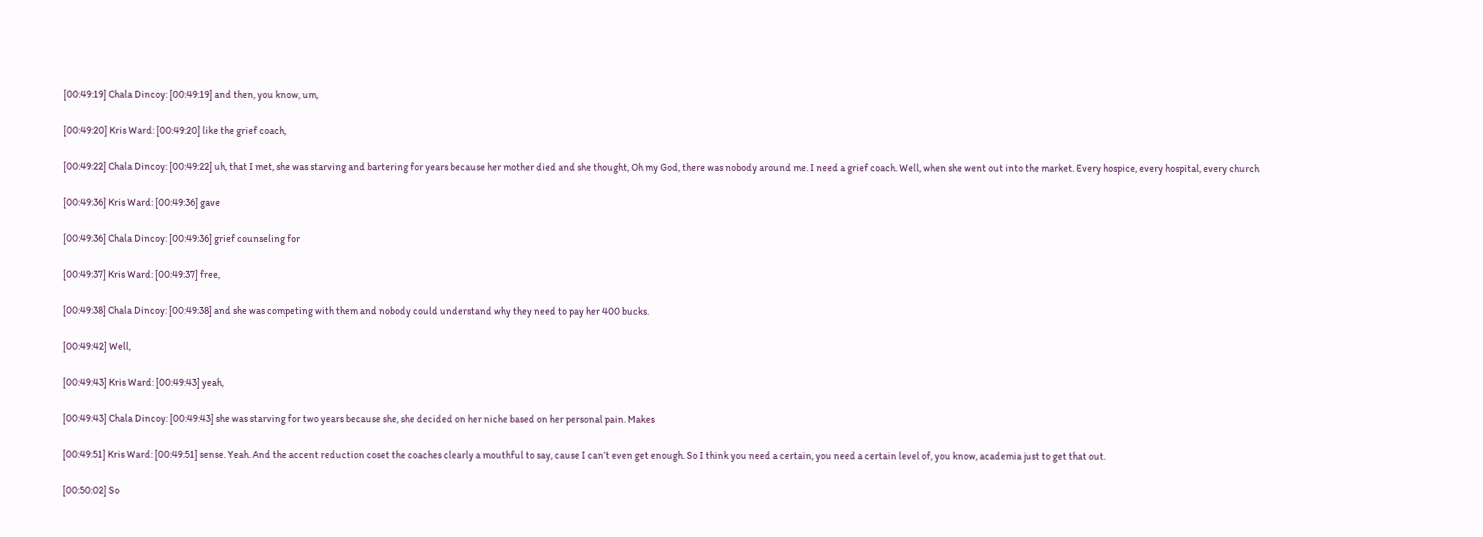[00:49:19] Chala Dincoy: [00:49:19] and then, you know, um,

[00:49:20] Kris Ward: [00:49:20] like the grief coach,

[00:49:22] Chala Dincoy: [00:49:22] uh, that I met, she was starving and bartering for years because her mother died and she thought, Oh my God, there was nobody around me. I need a grief coach. Well, when she went out into the market. Every hospice, every hospital, every church

[00:49:36] Kris Ward: [00:49:36] gave

[00:49:36] Chala Dincoy: [00:49:36] grief counseling for

[00:49:37] Kris Ward: [00:49:37] free,

[00:49:38] Chala Dincoy: [00:49:38] and she was competing with them and nobody could understand why they need to pay her 400 bucks.

[00:49:42] Well,

[00:49:43] Kris Ward: [00:49:43] yeah,

[00:49:43] Chala Dincoy: [00:49:43] she was starving for two years because she, she decided on her niche based on her personal pain. Makes

[00:49:51] Kris Ward: [00:49:51] sense. Yeah. And the accent reduction coset the coaches clearly a mouthful to say, cause I can’t even get enough. So I think you need a certain, you need a certain level of, you know, academia just to get that out.

[00:50:02] So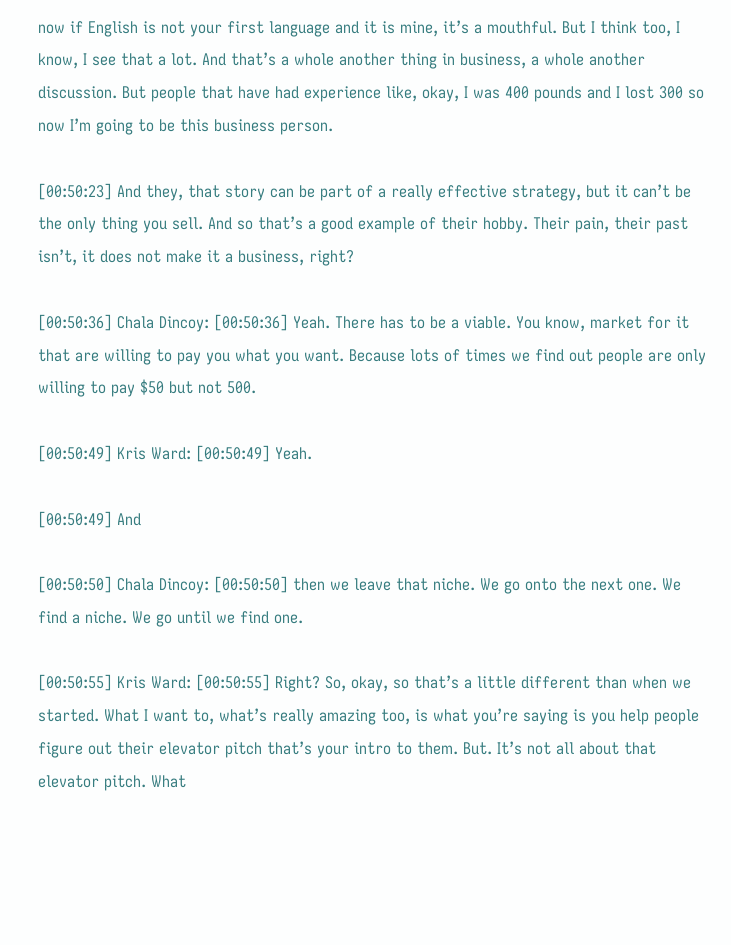now if English is not your first language and it is mine, it’s a mouthful. But I think too, I know, I see that a lot. And that’s a whole another thing in business, a whole another discussion. But people that have had experience like, okay, I was 400 pounds and I lost 300 so now I’m going to be this business person.

[00:50:23] And they, that story can be part of a really effective strategy, but it can’t be the only thing you sell. And so that’s a good example of their hobby. Their pain, their past isn’t, it does not make it a business, right?

[00:50:36] Chala Dincoy: [00:50:36] Yeah. There has to be a viable. You know, market for it that are willing to pay you what you want. Because lots of times we find out people are only willing to pay $50 but not 500.

[00:50:49] Kris Ward: [00:50:49] Yeah.

[00:50:49] And

[00:50:50] Chala Dincoy: [00:50:50] then we leave that niche. We go onto the next one. We find a niche. We go until we find one.

[00:50:55] Kris Ward: [00:50:55] Right? So, okay, so that’s a little different than when we started. What I want to, what’s really amazing too, is what you’re saying is you help people figure out their elevator pitch that’s your intro to them. But. It’s not all about that elevator pitch. What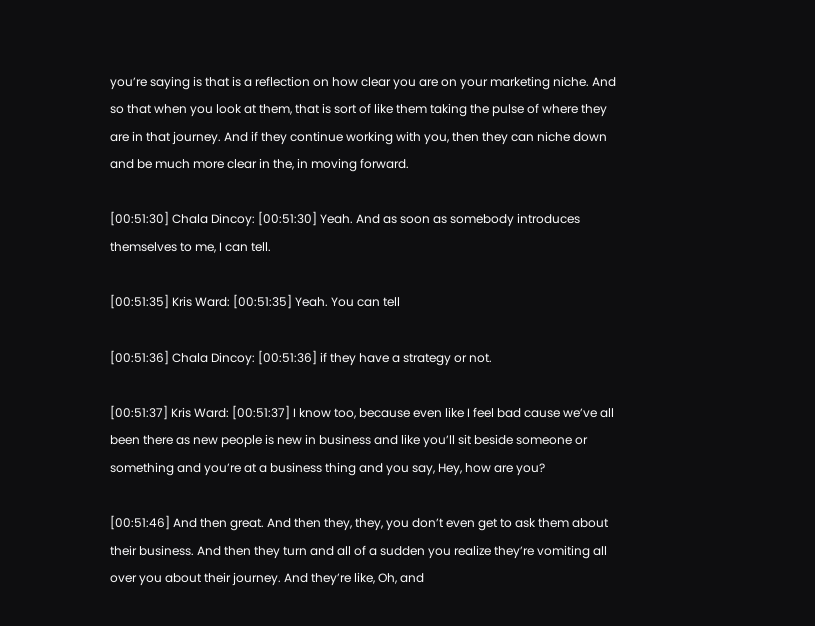you’re saying is that is a reflection on how clear you are on your marketing niche. And so that when you look at them, that is sort of like them taking the pulse of where they are in that journey. And if they continue working with you, then they can niche down and be much more clear in the, in moving forward.

[00:51:30] Chala Dincoy: [00:51:30] Yeah. And as soon as somebody introduces themselves to me, I can tell.

[00:51:35] Kris Ward: [00:51:35] Yeah. You can tell

[00:51:36] Chala Dincoy: [00:51:36] if they have a strategy or not.

[00:51:37] Kris Ward: [00:51:37] I know too, because even like I feel bad cause we’ve all been there as new people is new in business and like you’ll sit beside someone or something and you’re at a business thing and you say, Hey, how are you?

[00:51:46] And then great. And then they, they, you don’t even get to ask them about their business. And then they turn and all of a sudden you realize they’re vomiting all over you about their journey. And they’re like, Oh, and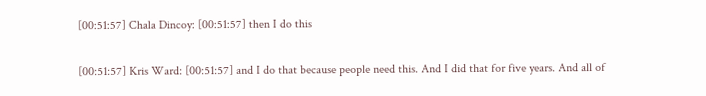[00:51:57] Chala Dincoy: [00:51:57] then I do this

[00:51:57] Kris Ward: [00:51:57] and I do that because people need this. And I did that for five years. And all of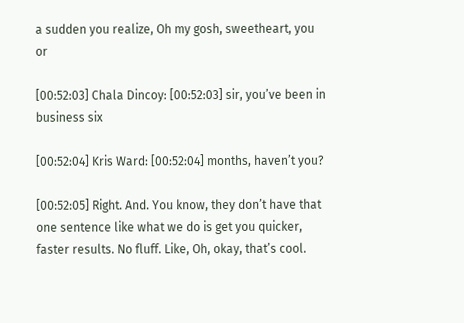a sudden you realize, Oh my gosh, sweetheart, you or

[00:52:03] Chala Dincoy: [00:52:03] sir, you’ve been in business six

[00:52:04] Kris Ward: [00:52:04] months, haven’t you?

[00:52:05] Right. And. You know, they don’t have that one sentence like what we do is get you quicker, faster results. No fluff. Like, Oh, okay, that’s cool.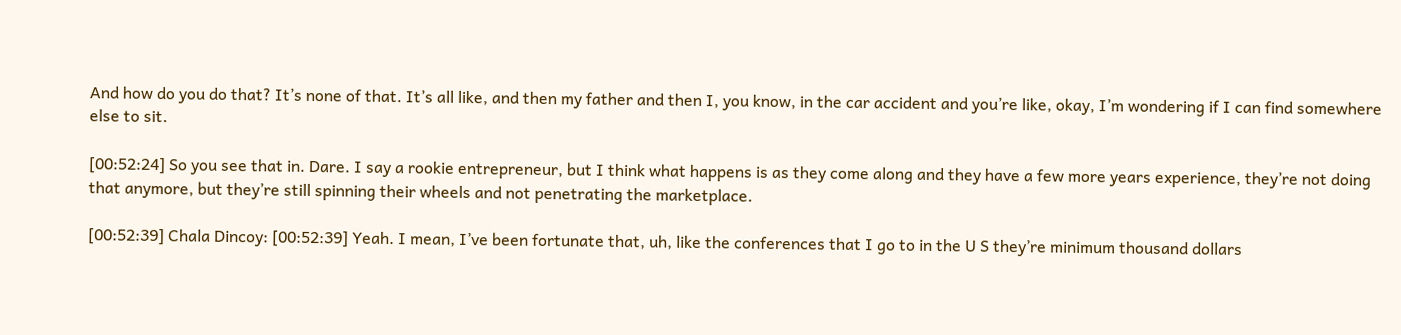And how do you do that? It’s none of that. It’s all like, and then my father and then I, you know, in the car accident and you’re like, okay, I’m wondering if I can find somewhere else to sit.

[00:52:24] So you see that in. Dare. I say a rookie entrepreneur, but I think what happens is as they come along and they have a few more years experience, they’re not doing that anymore, but they’re still spinning their wheels and not penetrating the marketplace.

[00:52:39] Chala Dincoy: [00:52:39] Yeah. I mean, I’ve been fortunate that, uh, like the conferences that I go to in the U S they’re minimum thousand dollars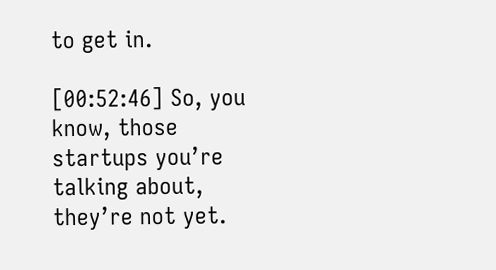to get in.

[00:52:46] So, you know, those startups you’re talking about, they’re not yet.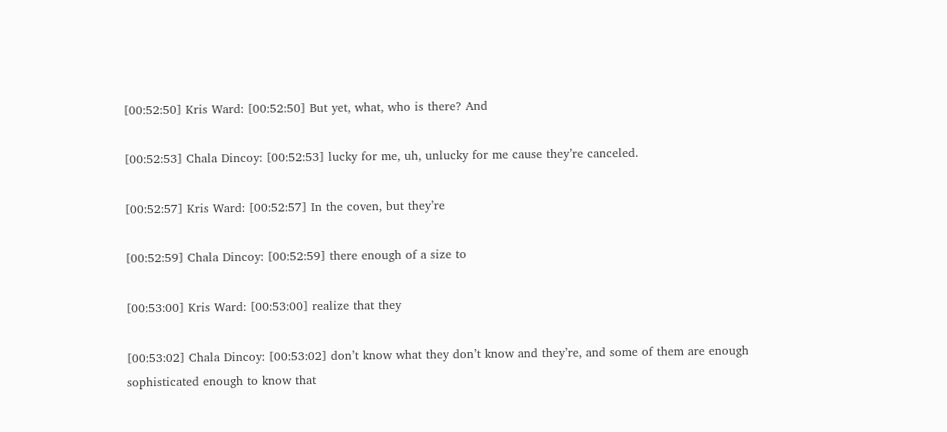[00:52:50] Kris Ward: [00:52:50] But yet, what, who is there? And

[00:52:53] Chala Dincoy: [00:52:53] lucky for me, uh, unlucky for me cause they’re canceled.

[00:52:57] Kris Ward: [00:52:57] In the coven, but they’re

[00:52:59] Chala Dincoy: [00:52:59] there enough of a size to

[00:53:00] Kris Ward: [00:53:00] realize that they

[00:53:02] Chala Dincoy: [00:53:02] don’t know what they don’t know and they’re, and some of them are enough sophisticated enough to know that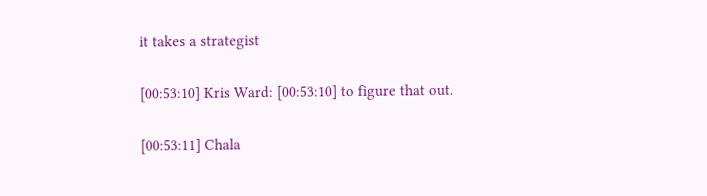it takes a strategist

[00:53:10] Kris Ward: [00:53:10] to figure that out.

[00:53:11] Chala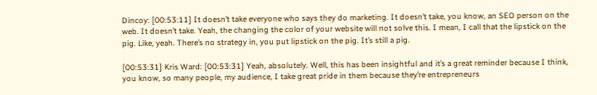Dincoy: [00:53:11] It doesn’t take everyone who says they do marketing. It doesn’t take, you know, an SEO person on the web. It doesn’t take. Yeah, the changing the color of your website will not solve this. I mean, I call that the lipstick on the pig. Like, yeah. There’s no strategy in, you put lipstick on the pig. It’s still a pig.

[00:53:31] Kris Ward: [00:53:31] Yeah, absolutely. Well, this has been insightful and it’s a great reminder because I think, you know, so many people, my audience, I take great pride in them because they’re entrepreneurs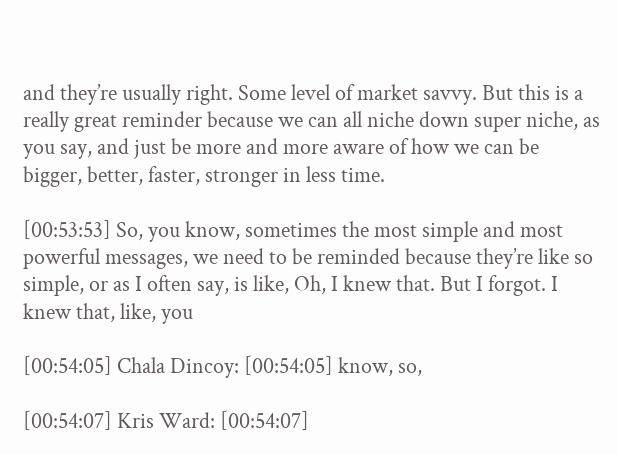and they’re usually right. Some level of market savvy. But this is a really great reminder because we can all niche down super niche, as you say, and just be more and more aware of how we can be bigger, better, faster, stronger in less time.

[00:53:53] So, you know, sometimes the most simple and most powerful messages, we need to be reminded because they’re like so simple, or as I often say, is like, Oh, I knew that. But I forgot. I knew that, like, you

[00:54:05] Chala Dincoy: [00:54:05] know, so,

[00:54:07] Kris Ward: [00:54:07]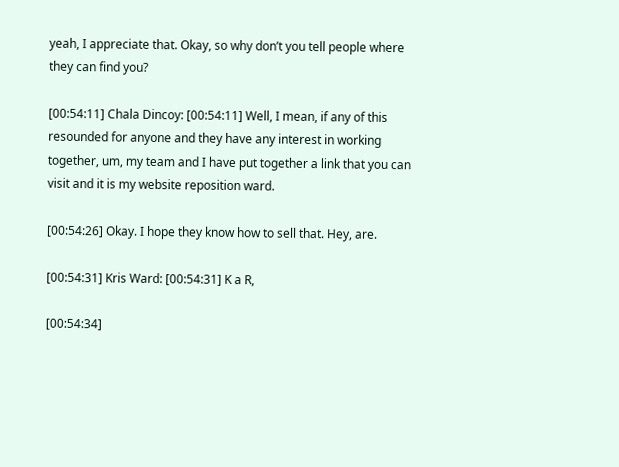yeah, I appreciate that. Okay, so why don’t you tell people where they can find you?

[00:54:11] Chala Dincoy: [00:54:11] Well, I mean, if any of this resounded for anyone and they have any interest in working together, um, my team and I have put together a link that you can visit and it is my website reposition ward.

[00:54:26] Okay. I hope they know how to sell that. Hey, are.

[00:54:31] Kris Ward: [00:54:31] K a R,

[00:54:34]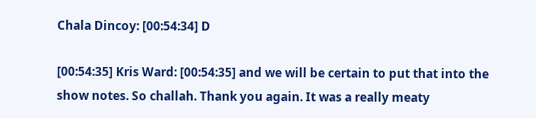Chala Dincoy: [00:54:34] D

[00:54:35] Kris Ward: [00:54:35] and we will be certain to put that into the show notes. So challah. Thank you again. It was a really meaty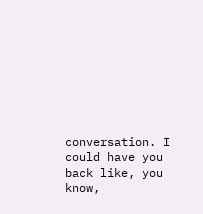conversation. I could have you back like, you know,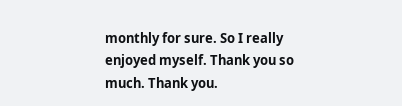monthly for sure. So I really enjoyed myself. Thank you so much. Thank you.